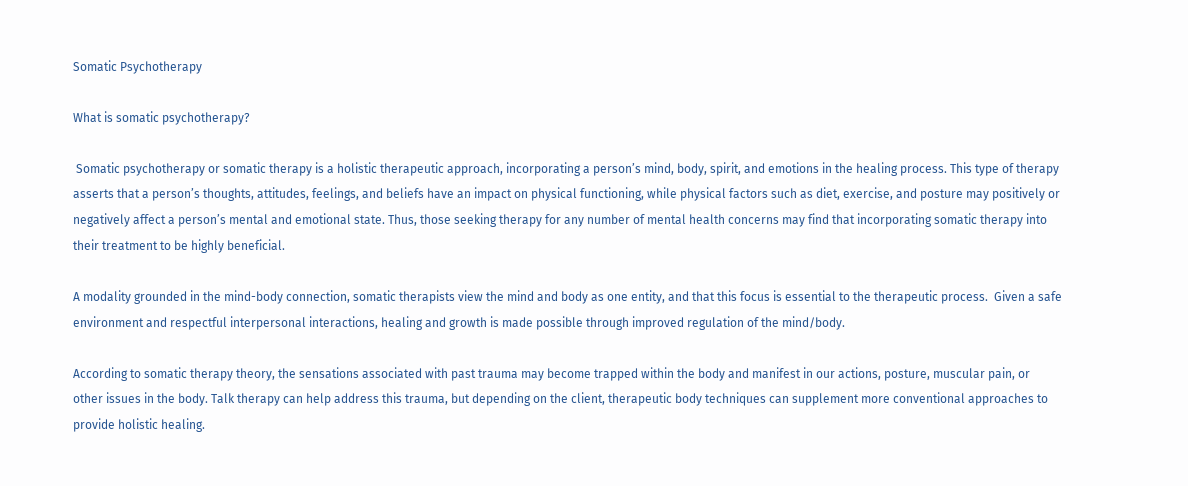Somatic Psychotherapy

What is somatic psychotherapy?

 Somatic psychotherapy or somatic therapy is a holistic therapeutic approach, incorporating a person’s mind, body, spirit, and emotions in the healing process. This type of therapy asserts that a person’s thoughts, attitudes, feelings, and beliefs have an impact on physical functioning, while physical factors such as diet, exercise, and posture may positively or negatively affect a person’s mental and emotional state. Thus, those seeking therapy for any number of mental health concerns may find that incorporating somatic therapy into their treatment to be highly beneficial.

A modality grounded in the mind-body connection, somatic therapists view the mind and body as one entity, and that this focus is essential to the therapeutic process.  Given a safe environment and respectful interpersonal interactions, healing and growth is made possible through improved regulation of the mind/body.

According to somatic therapy theory, the sensations associated with past trauma may become trapped within the body and manifest in our actions, posture, muscular pain, or other issues in the body. Talk therapy can help address this trauma, but depending on the client, therapeutic body techniques can supplement more conventional approaches to provide holistic healing.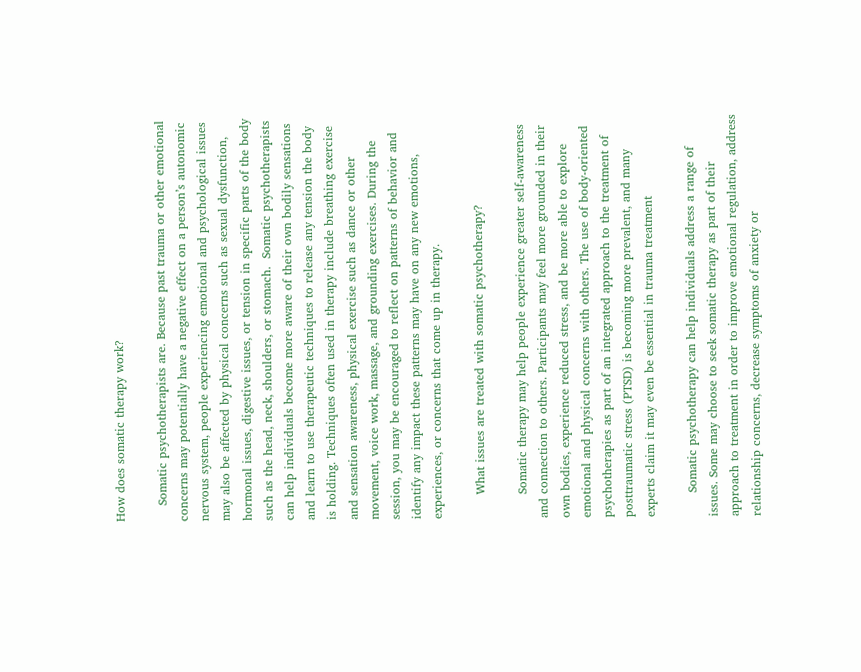How does somatic therapy work?

    Somatic psychotherapists are. Because past trauma or other emotional concerns may potentially have a negative effect on a person’s autonomic nervous system, people experiencing emotional and psychological issues may also be affected by physical concerns such as sexual dysfunction, hormonal issues, digestive issues, or tension in specific parts of the body such as the head, neck, shoulders, or stomach.  Somatic psychotherapists can help individuals become more aware of their own bodily sensations and learn to use therapeutic techniques to release any tension the body is holding. Techniques often used in therapy include breathing exercise and sensation awareness, physical exercise such as dance or other movement, voice work, massage, and grounding exercises. During the session, you may be encouraged to reflect on patterns of behavior and identify any impact these patterns may have on any new emotions, experiences, or concerns that come up in therapy.

      What issues are treated with somatic psychotherapy?

      Somatic therapy may help people experience greater self-awareness and connection to others. Participants may feel more grounded in their own bodies, experience reduced stress, and be more able to explore emotional and physical concerns with others. The use of body-oriented psychotherapies as part of an integrated approach to the treatment of posttraumatic stress (PTSD) is becoming more prevalent, and many experts claim it may even be essential in trauma treatment

      Somatic psychotherapy can help individuals address a range of issues. Some may choose to seek somatic therapy as part of their approach to treatment in order to improve emotional regulation, address relationship concerns, decrease symptoms of anxiety or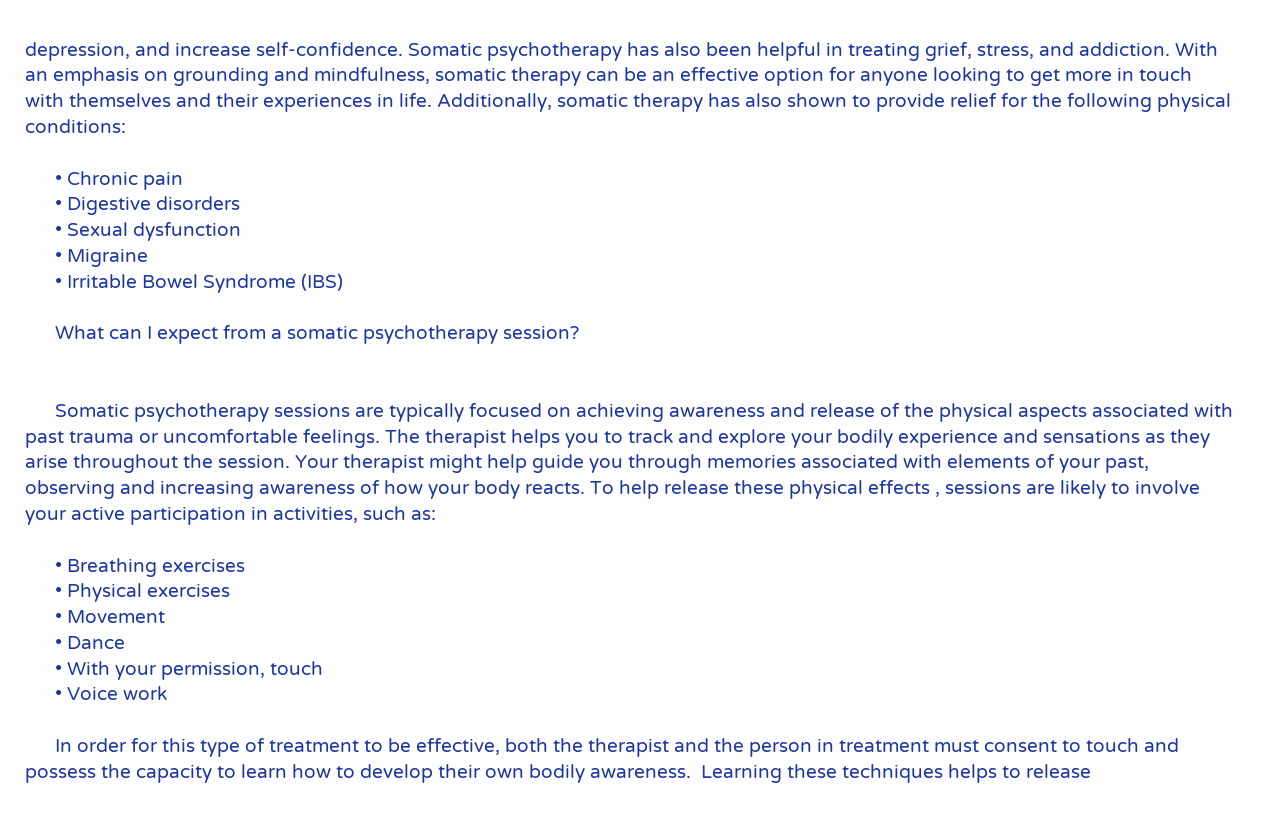depression, and increase self-confidence. Somatic psychotherapy has also been helpful in treating grief, stress, and addiction. With an emphasis on grounding and mindfulness, somatic therapy can be an effective option for anyone looking to get more in touch with themselves and their experiences in life. Additionally, somatic therapy has also shown to provide relief for the following physical conditions:

      • Chronic pain
      • Digestive disorders
      • Sexual dysfunction
      • Migraine
      • Irritable Bowel Syndrome (IBS)

      What can I expect from a somatic psychotherapy session?


      Somatic psychotherapy sessions are typically focused on achieving awareness and release of the physical aspects associated with past trauma or uncomfortable feelings. The therapist helps you to track and explore your bodily experience and sensations as they arise throughout the session. Your therapist might help guide you through memories associated with elements of your past, observing and increasing awareness of how your body reacts. To help release these physical effects , sessions are likely to involve your active participation in activities, such as:

      • Breathing exercises
      • Physical exercises
      • Movement
      • Dance
      • With your permission, touch
      • Voice work

      In order for this type of treatment to be effective, both the therapist and the person in treatment must consent to touch and possess the capacity to learn how to develop their own bodily awareness.  Learning these techniques helps to release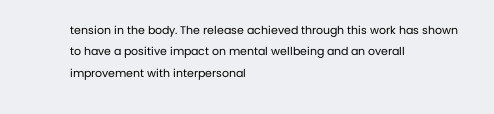tension in the body. The release achieved through this work has shown to have a positive impact on mental wellbeing and an overall improvement with interpersonal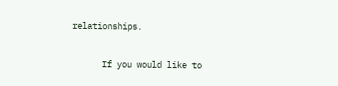relationships.

      If you would like to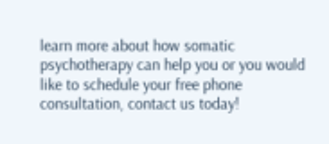learn more about how somatic psychotherapy can help you or you would like to schedule your free phone consultation, contact us today!